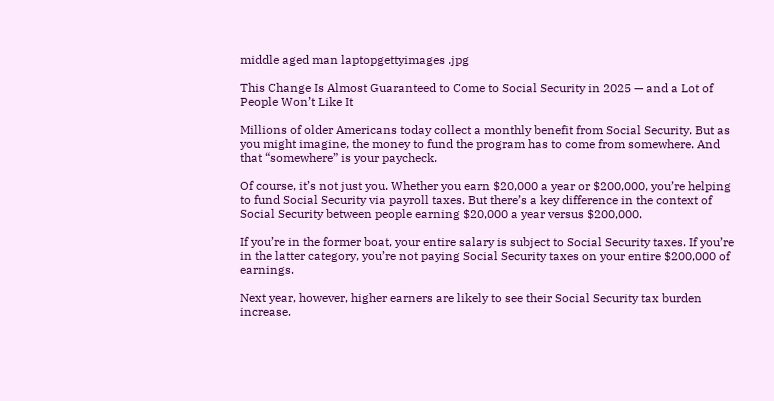middle aged man laptopgettyimages .jpg

This Change Is Almost Guaranteed to Come to Social Security in 2025 — and a Lot of People Won’t Like It

Millions of older Americans today collect a monthly benefit from Social Security. But as you might imagine, the money to fund the program has to come from somewhere. And that “somewhere” is your paycheck.

Of course, it’s not just you. Whether you earn $20,000 a year or $200,000, you’re helping to fund Social Security via payroll taxes. But there’s a key difference in the context of Social Security between people earning $20,000 a year versus $200,000.

If you’re in the former boat, your entire salary is subject to Social Security taxes. If you’re in the latter category, you’re not paying Social Security taxes on your entire $200,000 of earnings.

Next year, however, higher earners are likely to see their Social Security tax burden increase.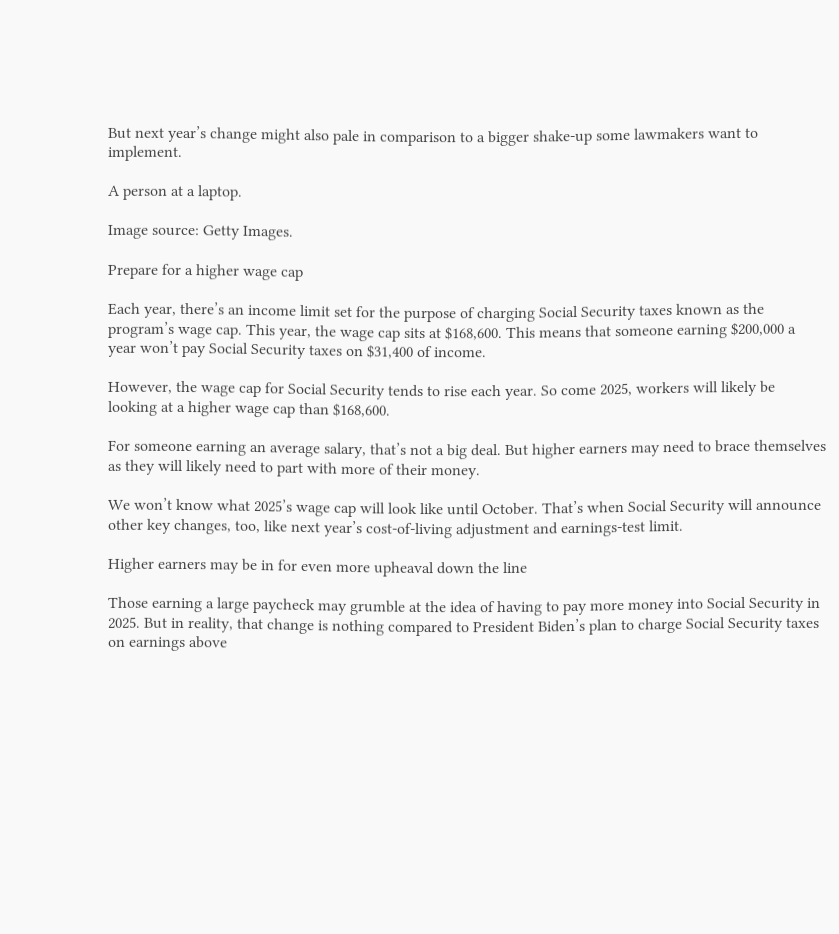But next year’s change might also pale in comparison to a bigger shake-up some lawmakers want to implement.

A person at a laptop.

Image source: Getty Images.

Prepare for a higher wage cap

Each year, there’s an income limit set for the purpose of charging Social Security taxes known as the program’s wage cap. This year, the wage cap sits at $168,600. This means that someone earning $200,000 a year won’t pay Social Security taxes on $31,400 of income.

However, the wage cap for Social Security tends to rise each year. So come 2025, workers will likely be looking at a higher wage cap than $168,600.

For someone earning an average salary, that’s not a big deal. But higher earners may need to brace themselves as they will likely need to part with more of their money.

We won’t know what 2025’s wage cap will look like until October. That’s when Social Security will announce other key changes, too, like next year’s cost-of-living adjustment and earnings-test limit.

Higher earners may be in for even more upheaval down the line

Those earning a large paycheck may grumble at the idea of having to pay more money into Social Security in 2025. But in reality, that change is nothing compared to President Biden’s plan to charge Social Security taxes on earnings above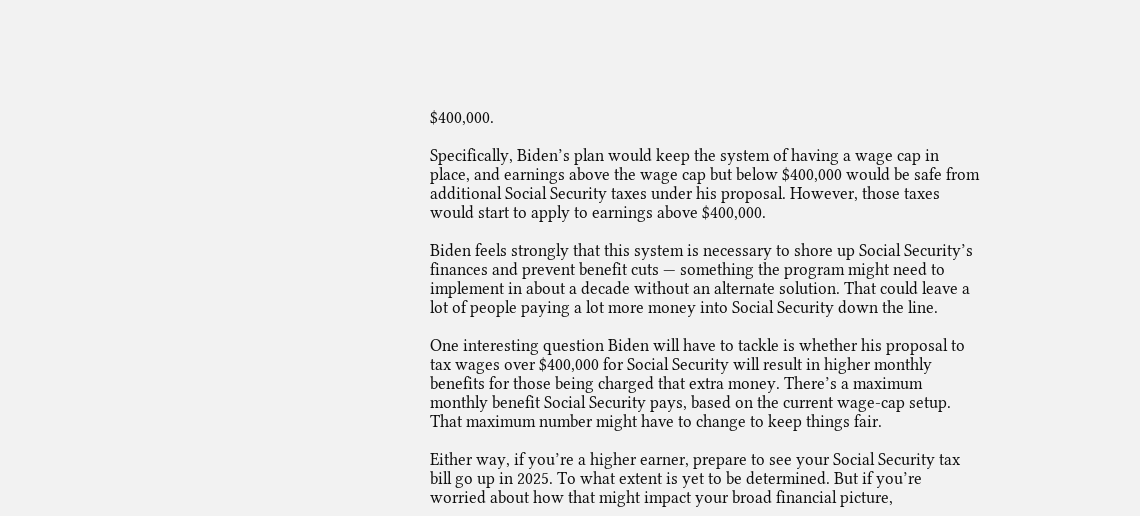$400,000.

Specifically, Biden’s plan would keep the system of having a wage cap in place, and earnings above the wage cap but below $400,000 would be safe from additional Social Security taxes under his proposal. However, those taxes would start to apply to earnings above $400,000.

Biden feels strongly that this system is necessary to shore up Social Security’s finances and prevent benefit cuts — something the program might need to implement in about a decade without an alternate solution. That could leave a lot of people paying a lot more money into Social Security down the line.

One interesting question Biden will have to tackle is whether his proposal to tax wages over $400,000 for Social Security will result in higher monthly benefits for those being charged that extra money. There’s a maximum monthly benefit Social Security pays, based on the current wage-cap setup. That maximum number might have to change to keep things fair.

Either way, if you’re a higher earner, prepare to see your Social Security tax bill go up in 2025. To what extent is yet to be determined. But if you’re worried about how that might impact your broad financial picture,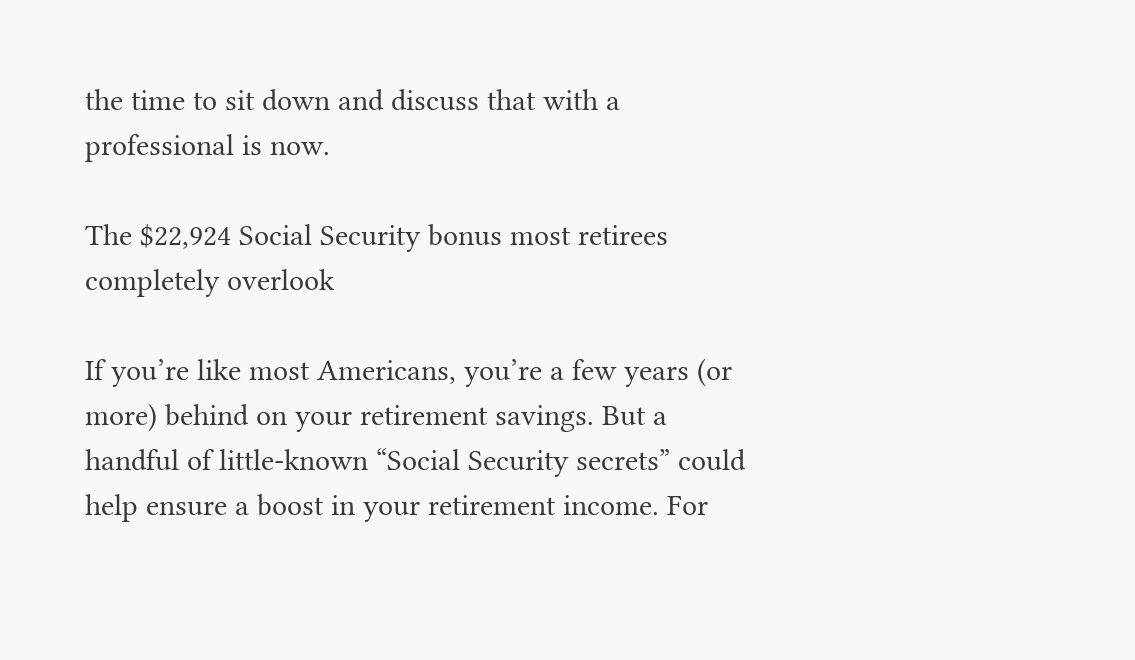the time to sit down and discuss that with a professional is now.

The $22,924 Social Security bonus most retirees completely overlook

If you’re like most Americans, you’re a few years (or more) behind on your retirement savings. But a handful of little-known “Social Security secrets” could help ensure a boost in your retirement income. For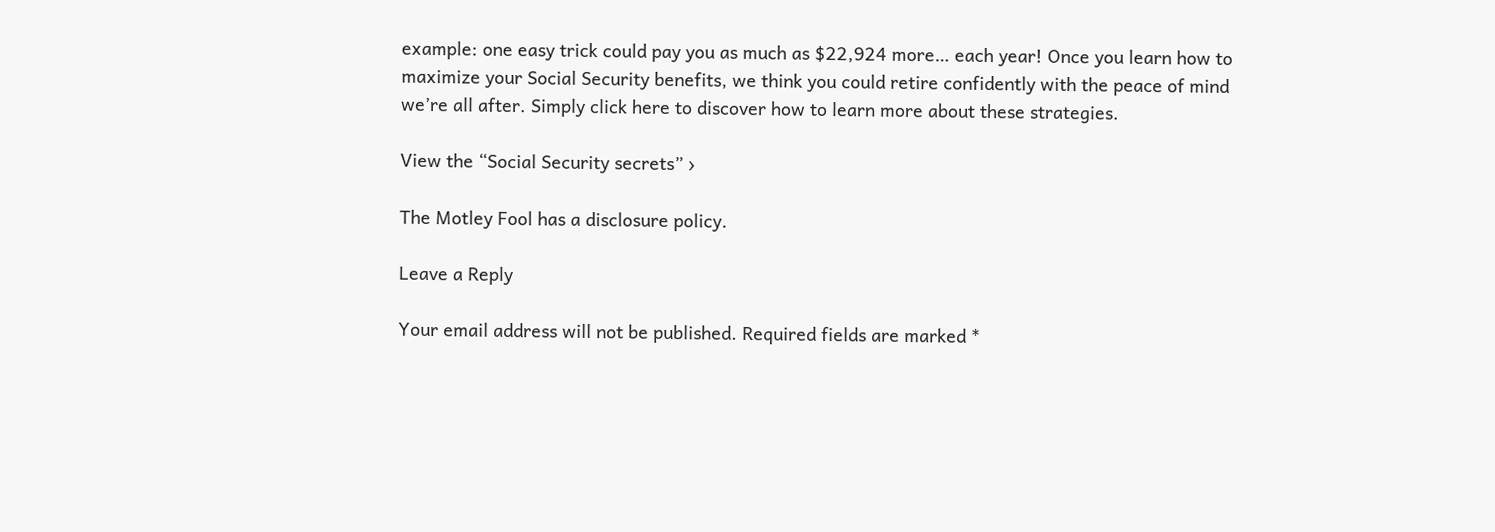example: one easy trick could pay you as much as $22,924 more… each year! Once you learn how to maximize your Social Security benefits, we think you could retire confidently with the peace of mind we’re all after. Simply click here to discover how to learn more about these strategies.

View the “Social Security secrets” ›

The Motley Fool has a disclosure policy.

Leave a Reply

Your email address will not be published. Required fields are marked *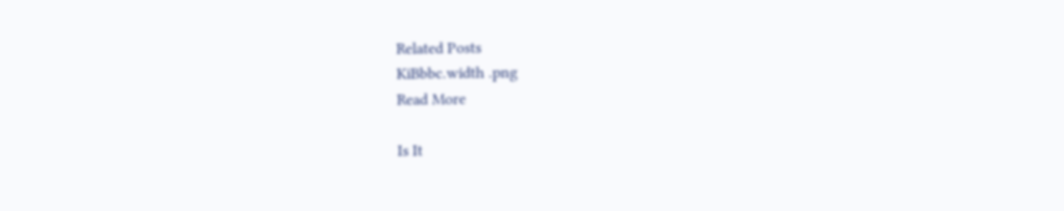Related Posts
KiBbbc.width .png
Read More

Is It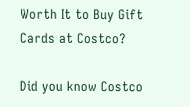Worth It to Buy Gift Cards at Costco?

Did you know Costco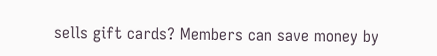sells gift cards? Members can save money by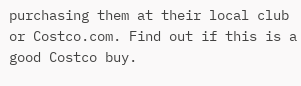purchasing them at their local club or Costco.com. Find out if this is a good Costco buy.